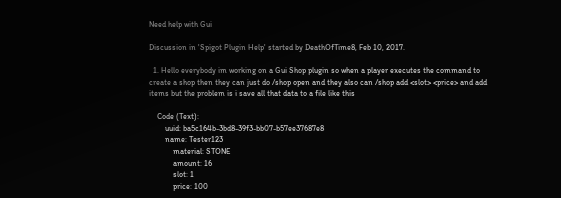Need help with Gui

Discussion in 'Spigot Plugin Help' started by DeathOfTime8, Feb 10, 2017.

  1. Hello everybody im working on a Gui Shop plugin so when a player executes the command to create a shop then they can just do /shop open and they also can /shop add <slot> <price> and add items but the problem is i save all that data to a file like this

    Code (Text):
        uuid: ba5c164b-3bd8-39f3-bb07-b57ee37687e8
        name: Tester123
            material: STONE
            amount: 16
            slot: 1
            price: 100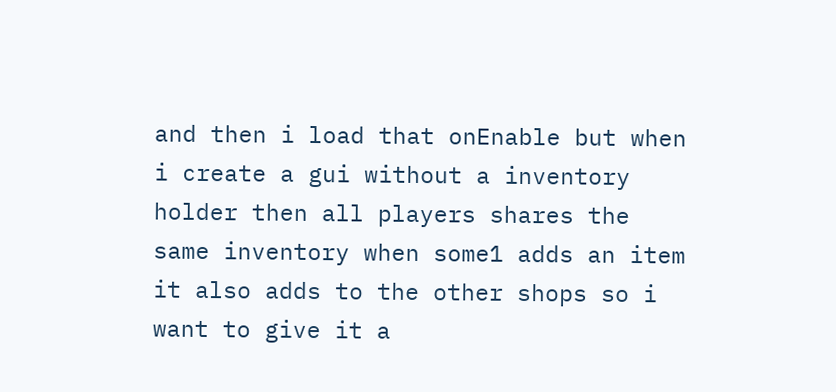and then i load that onEnable but when i create a gui without a inventory holder then all players shares the same inventory when some1 adds an item it also adds to the other shops so i want to give it a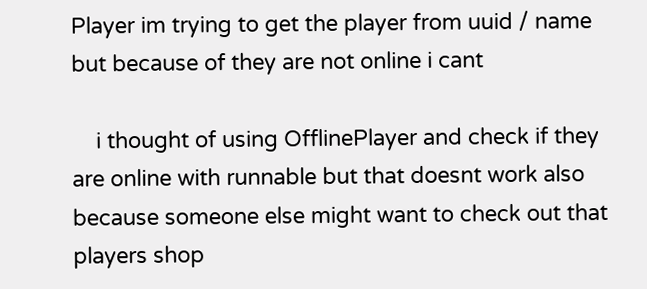Player im trying to get the player from uuid / name but because of they are not online i cant

    i thought of using OfflinePlayer and check if they are online with runnable but that doesnt work also because someone else might want to check out that players shop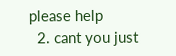please help
  2. cant you just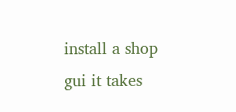install a shop gui it takes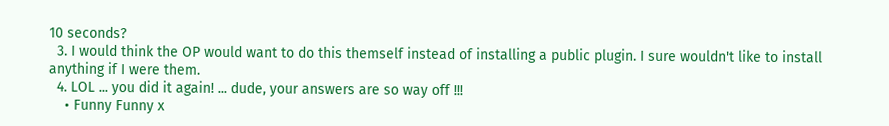10 seconds?
  3. I would think the OP would want to do this themself instead of installing a public plugin. I sure wouldn't like to install anything if I were them.
  4. LOL ... you did it again! ... dude, your answers are so way off !!!
    • Funny Funny x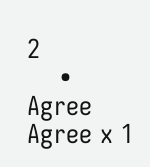2
    • Agree Agree x 1